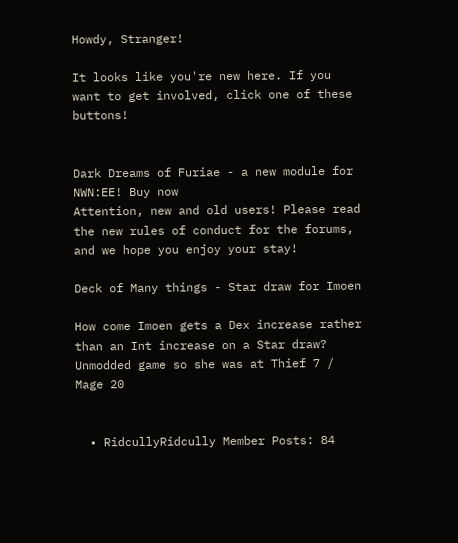Howdy, Stranger!

It looks like you're new here. If you want to get involved, click one of these buttons!


Dark Dreams of Furiae - a new module for NWN:EE! Buy now
Attention, new and old users! Please read the new rules of conduct for the forums, and we hope you enjoy your stay!

Deck of Many things - Star draw for Imoen

How come Imoen gets a Dex increase rather than an Int increase on a Star draw? Unmodded game so she was at Thief 7 / Mage 20


  • RidcullyRidcully Member Posts: 84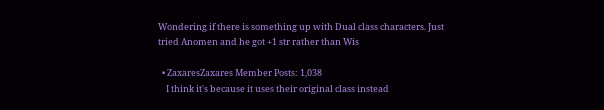Wondering if there is something up with Dual class characters. Just tried Anomen and he got +1 str rather than Wis

  • ZaxaresZaxares Member Posts: 1,038
    I think it's because it uses their original class instead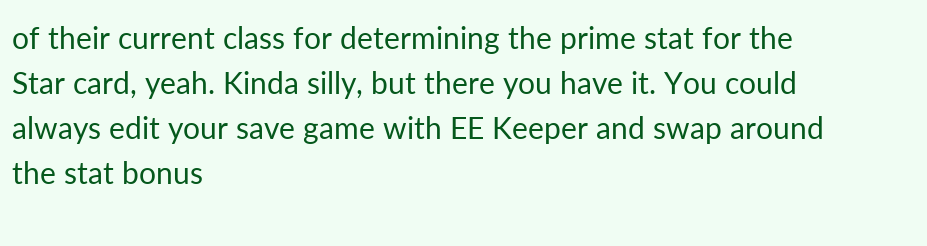of their current class for determining the prime stat for the Star card, yeah. Kinda silly, but there you have it. You could always edit your save game with EE Keeper and swap around the stat bonus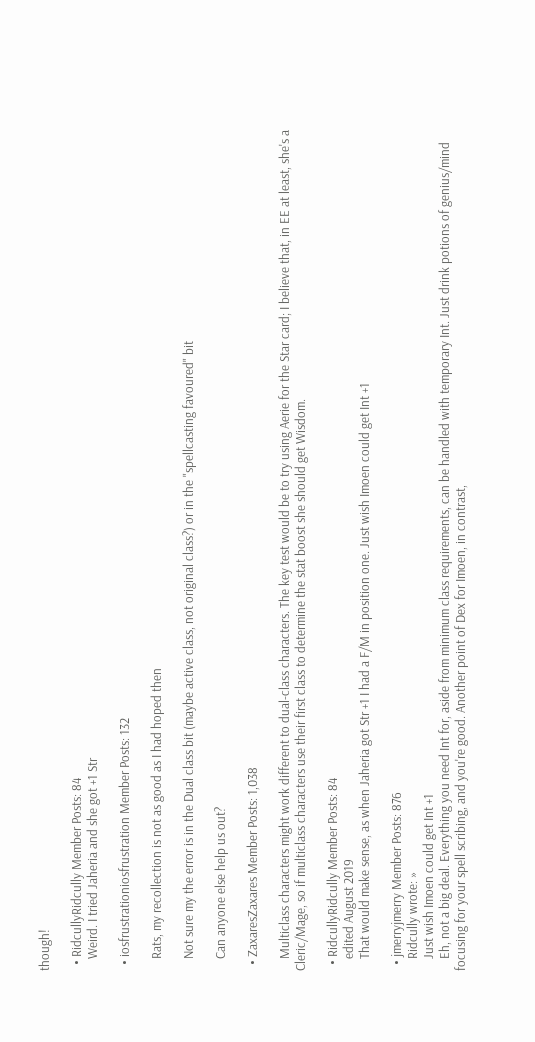though!

  • RidcullyRidcully Member Posts: 84
    Weird. I tried Jaheria and she got +1 Str

  • iosfrustrationiosfrustration Member Posts: 132

    Rats, my recollection is not as good as I had hoped then

    Not sure my the error is in the Dual class bit (maybe active class, not original class?) or in the "spellcasting favoured" bit

    Can anyone else help us out?

  • ZaxaresZaxares Member Posts: 1,038

    Multiclass characters might work different to dual-class characters. The key test would be to try using Aerie for the Star card; I believe that, in EE at least, she's a Cleric/Mage, so if multiclass characters use their first class to determine the stat boost she should get Wisdom.

  • RidcullyRidcully Member Posts: 84
    edited August 2019
    That would make sense, as when Jaheria got Str +1 I had a F/M in position one. Just wish Imoen could get Int +1

  • jmerryjmerry Member Posts: 876
    Ridcully wrote: »
    Just wish Imoen could get Int +1
    Eh, not a big deal. Everything you need Int for, aside from minimum class requirements, can be handled with temporary Int. Just drink potions of genius/mind focusing for your spell scribing, and you're good. Another point of Dex for Imoen, in contrast,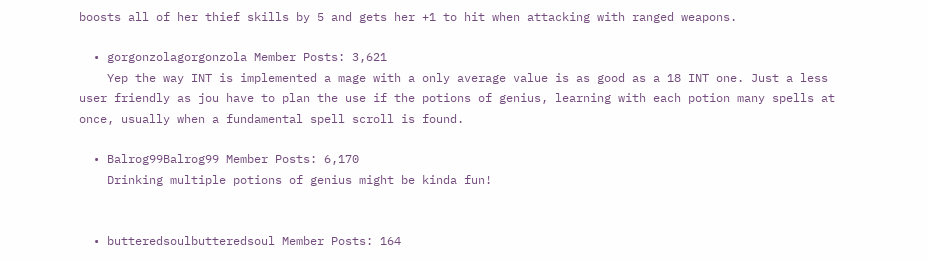boosts all of her thief skills by 5 and gets her +1 to hit when attacking with ranged weapons.

  • gorgonzolagorgonzola Member Posts: 3,621
    Yep the way INT is implemented a mage with a only average value is as good as a 18 INT one. Just a less user friendly as jou have to plan the use if the potions of genius, learning with each potion many spells at once, usually when a fundamental spell scroll is found.

  • Balrog99Balrog99 Member Posts: 6,170
    Drinking multiple potions of genius might be kinda fun!


  • butteredsoulbutteredsoul Member Posts: 164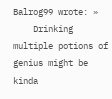Balrog99 wrote: »
    Drinking multiple potions of genius might be kinda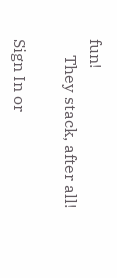fun!
    They stack, after all!

Sign In or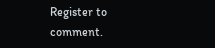Register to comment.